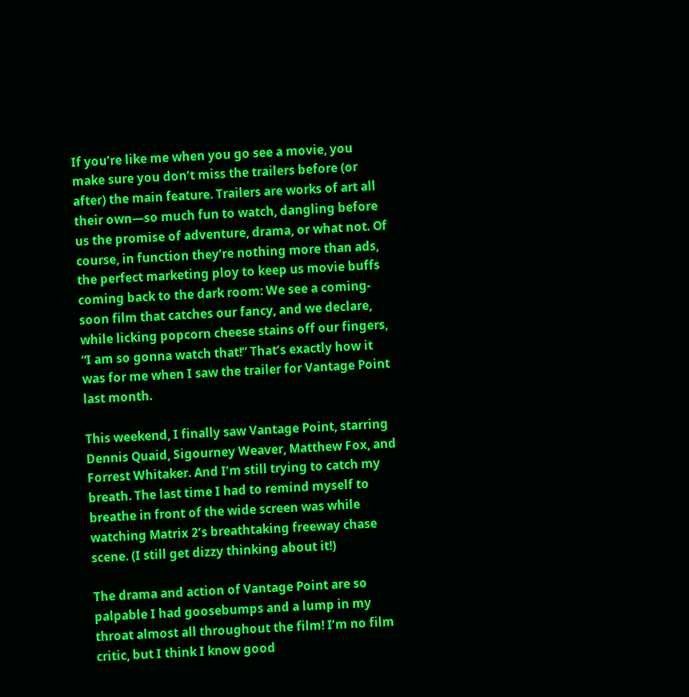If you’re like me when you go see a movie, you make sure you don’t miss the trailers before (or after) the main feature. Trailers are works of art all their own—so much fun to watch, dangling before us the promise of adventure, drama, or what not. Of course, in function they’re nothing more than ads, the perfect marketing ploy to keep us movie buffs coming back to the dark room: We see a coming-soon film that catches our fancy, and we declare, while licking popcorn cheese stains off our fingers, “I am so gonna watch that!” That’s exactly how it was for me when I saw the trailer for Vantage Point last month.

This weekend, I finally saw Vantage Point, starring Dennis Quaid, Sigourney Weaver, Matthew Fox, and Forrest Whitaker. And I’m still trying to catch my breath. The last time I had to remind myself to breathe in front of the wide screen was while watching Matrix 2’s breathtaking freeway chase scene. (I still get dizzy thinking about it!)

The drama and action of Vantage Point are so palpable I had goosebumps and a lump in my throat almost all throughout the film! I’m no film critic, but I think I know good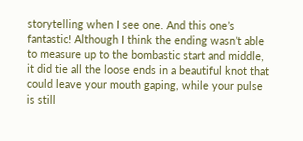storytelling when I see one. And this one’s fantastic! Although I think the ending wasn’t able to measure up to the bombastic start and middle, it did tie all the loose ends in a beautiful knot that could leave your mouth gaping, while your pulse is still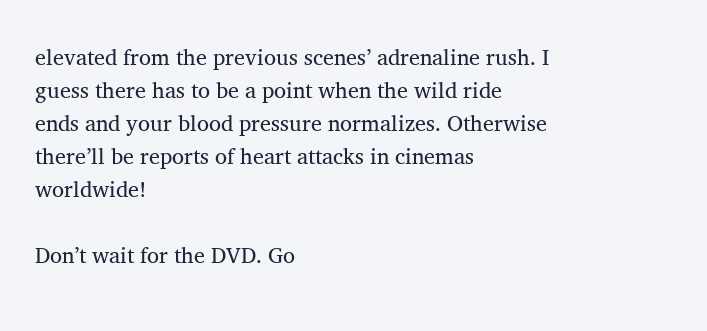elevated from the previous scenes’ adrenaline rush. I guess there has to be a point when the wild ride ends and your blood pressure normalizes. Otherwise there’ll be reports of heart attacks in cinemas worldwide!

Don’t wait for the DVD. Go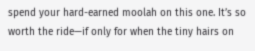spend your hard-earned moolah on this one. It’s so worth the ride—if only for when the tiny hairs on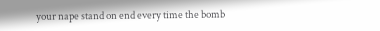your nape stand on end every time the bomb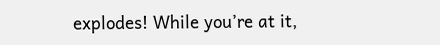explodes! While you’re at it,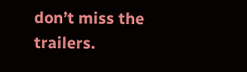don’t miss the trailers.